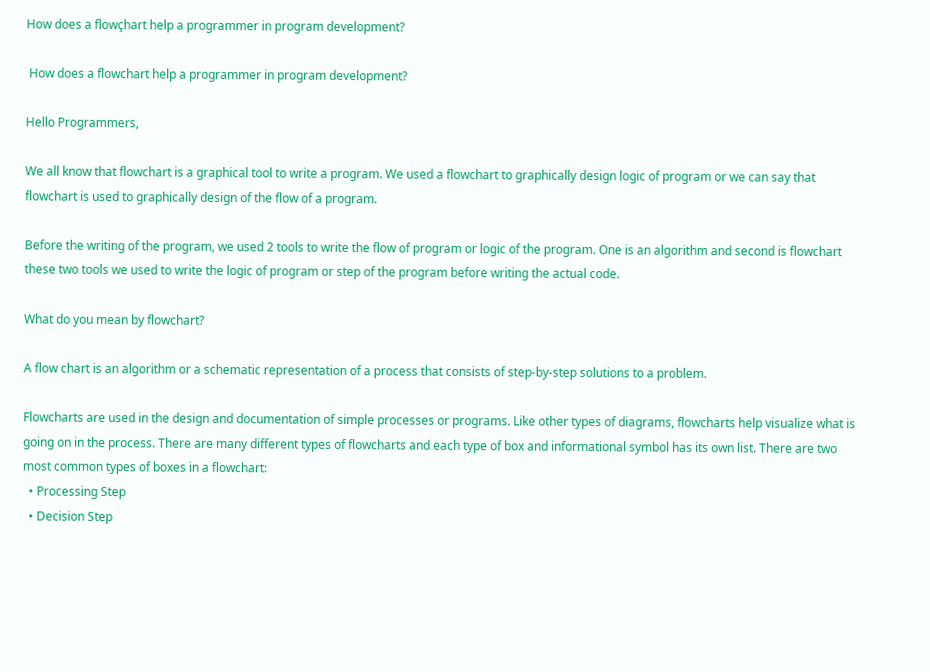How does a flowçhart help a programmer in program development?

 How does a flowchart help a programmer in program development?

Hello Programmers,

We all know that flowchart is a graphical tool to write a program. We used a flowchart to graphically design logic of program or we can say that flowchart is used to graphically design of the flow of a program.

Before the writing of the program, we used 2 tools to write the flow of program or logic of the program. One is an algorithm and second is flowchart these two tools we used to write the logic of program or step of the program before writing the actual code.

What do you mean by flowchart?

A flow chart is an algorithm or a schematic representation of a process that consists of step-by-step solutions to a problem.

Flowcharts are used in the design and documentation of simple processes or programs. Like other types of diagrams, flowcharts help visualize what is going on in the process. There are many different types of flowcharts and each type of box and informational symbol has its own list. There are two most common types of boxes in a flowchart:
  • Processing Step
  • Decision Step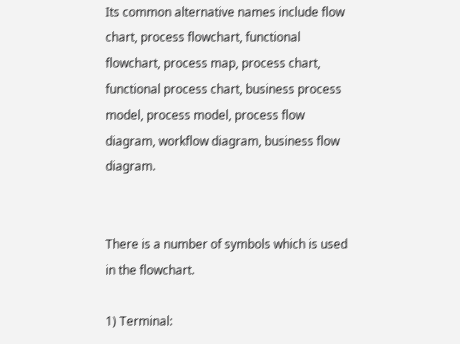Its common alternative names include flow chart, process flowchart, functional flowchart, process map, process chart, functional process chart, business process model, process model, process flow diagram, workflow diagram, business flow diagram.


There is a number of symbols which is used in the flowchart.

1) Terminal: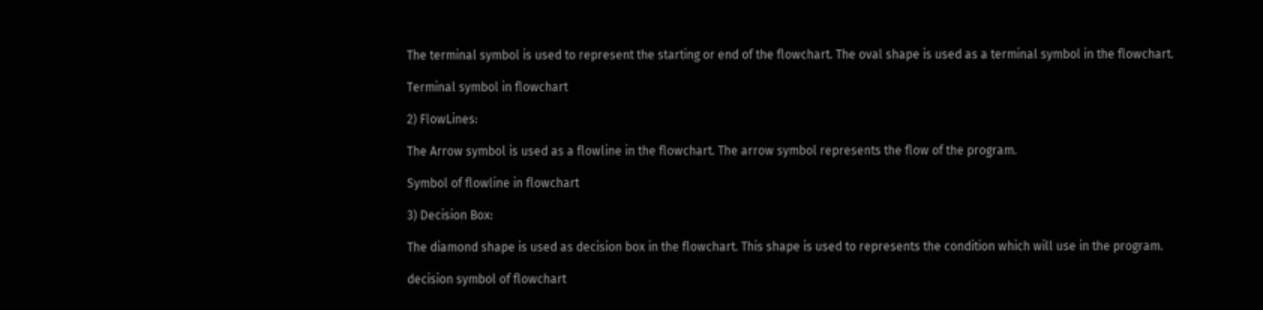The terminal symbol is used to represent the starting or end of the flowchart. The oval shape is used as a terminal symbol in the flowchart.

Terminal symbol in flowchart

2) FlowLines:

The Arrow symbol is used as a flowline in the flowchart. The arrow symbol represents the flow of the program.

Symbol of flowline in flowchart

3) Decision Box:

The diamond shape is used as decision box in the flowchart. This shape is used to represents the condition which will use in the program.

decision symbol of flowchart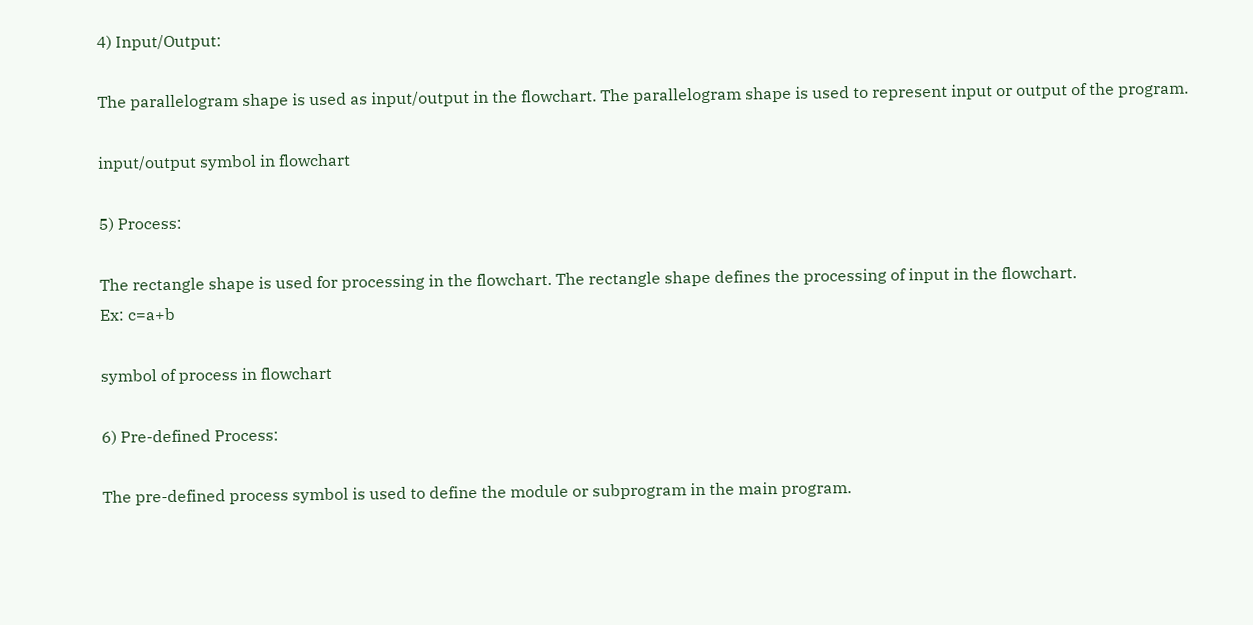4) Input/Output:

The parallelogram shape is used as input/output in the flowchart. The parallelogram shape is used to represent input or output of the program.

input/output symbol in flowchart

5) Process:

The rectangle shape is used for processing in the flowchart. The rectangle shape defines the processing of input in the flowchart.
Ex: c=a+b

symbol of process in flowchart

6) Pre-defined Process:

The pre-defined process symbol is used to define the module or subprogram in the main program.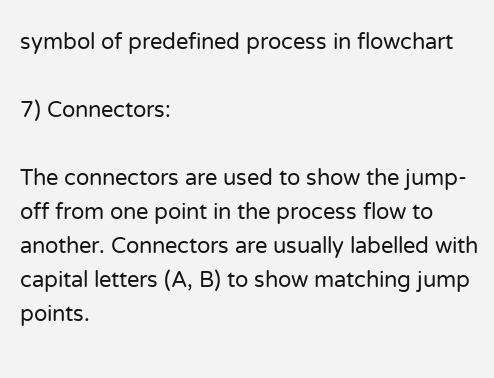symbol of predefined process in flowchart

7) Connectors:

The connectors are used to show the jump-off from one point in the process flow to another. Connectors are usually labelled with capital letters (A, B) to show matching jump points.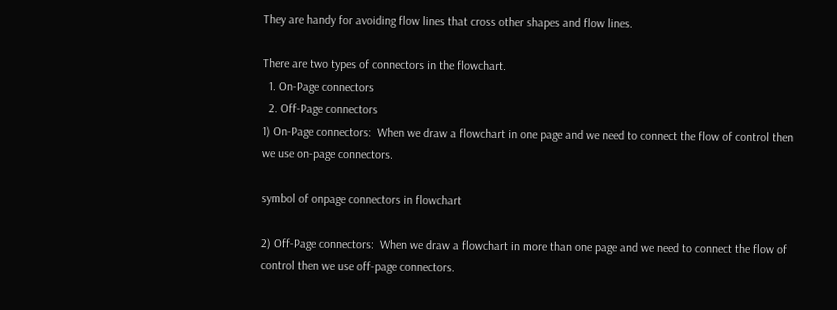They are handy for avoiding flow lines that cross other shapes and flow lines.

There are two types of connectors in the flowchart.
  1. On-Page connectors
  2. Off-Page connectors
1) On-Page connectors:  When we draw a flowchart in one page and we need to connect the flow of control then we use on-page connectors.

symbol of onpage connectors in flowchart

2) Off-Page connectors:  When we draw a flowchart in more than one page and we need to connect the flow of control then we use off-page connectors.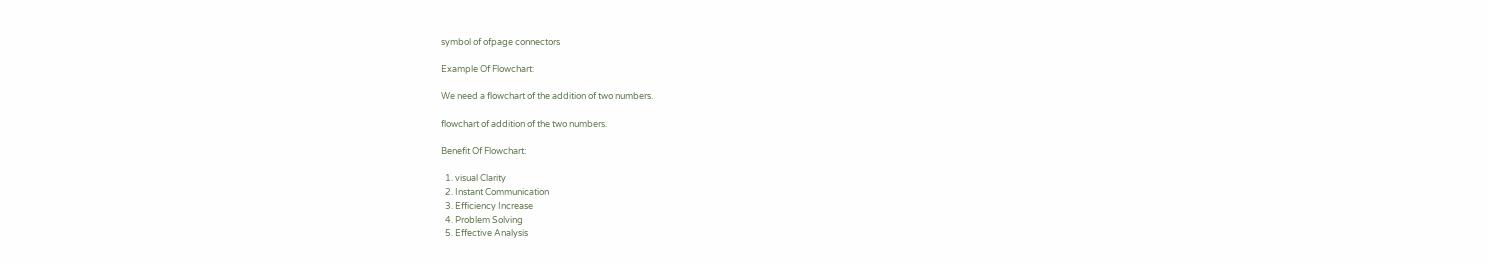symbol of ofpage connectors

Example Of Flowchart:

We need a flowchart of the addition of two numbers.

flowchart of addition of the two numbers.

Benefit Of Flowchart:

  1. visual Clarity
  2. Instant Communication
  3. Efficiency Increase
  4. Problem Solving
  5. Effective Analysis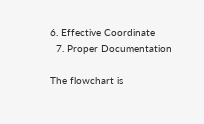6. Effective Coordinate
  7. Proper Documentation

The flowchart is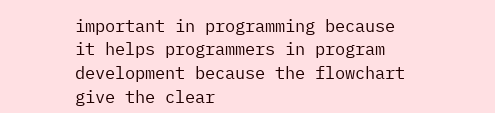important in programming because it helps programmers in program development because the flowchart give the clear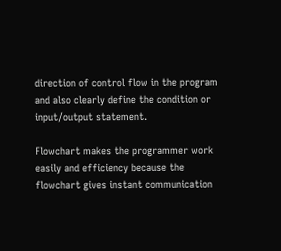direction of control flow in the program and also clearly define the condition or input/output statement.

Flowchart makes the programmer work easily and efficiency because the flowchart gives instant communication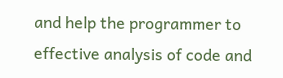and help the programmer to effective analysis of code and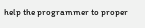help the programmer to proper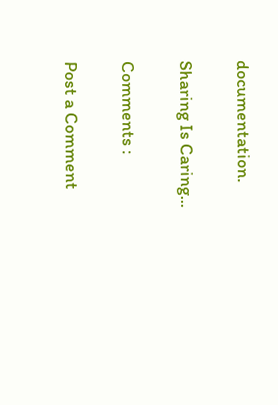documentation.

Sharing Is Caring...

Comments :

Post a Comment